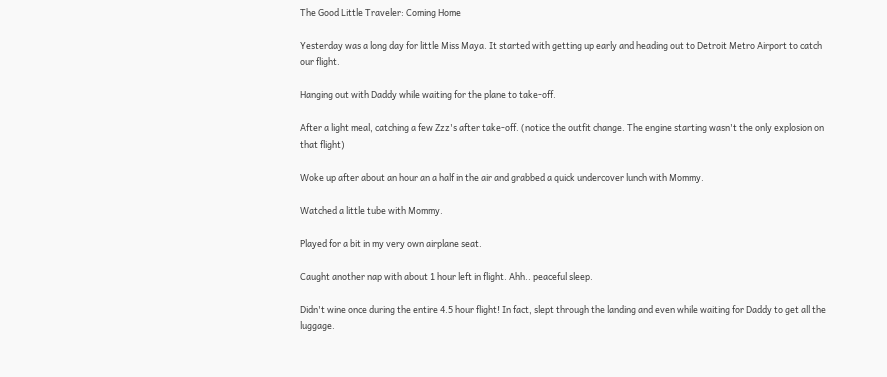The Good Little Traveler: Coming Home

Yesterday was a long day for little Miss Maya. It started with getting up early and heading out to Detroit Metro Airport to catch our flight.

Hanging out with Daddy while waiting for the plane to take-off.

After a light meal, catching a few Zzz's after take-off. (notice the outfit change. The engine starting wasn't the only explosion on that flight)

Woke up after about an hour an a half in the air and grabbed a quick undercover lunch with Mommy.

Watched a little tube with Mommy.

Played for a bit in my very own airplane seat.

Caught another nap with about 1 hour left in flight. Ahh.. peaceful sleep.

Didn't wine once during the entire 4.5 hour flight! In fact, slept through the landing and even while waiting for Daddy to get all the luggage.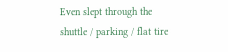Even slept through the shuttle / parking / flat tire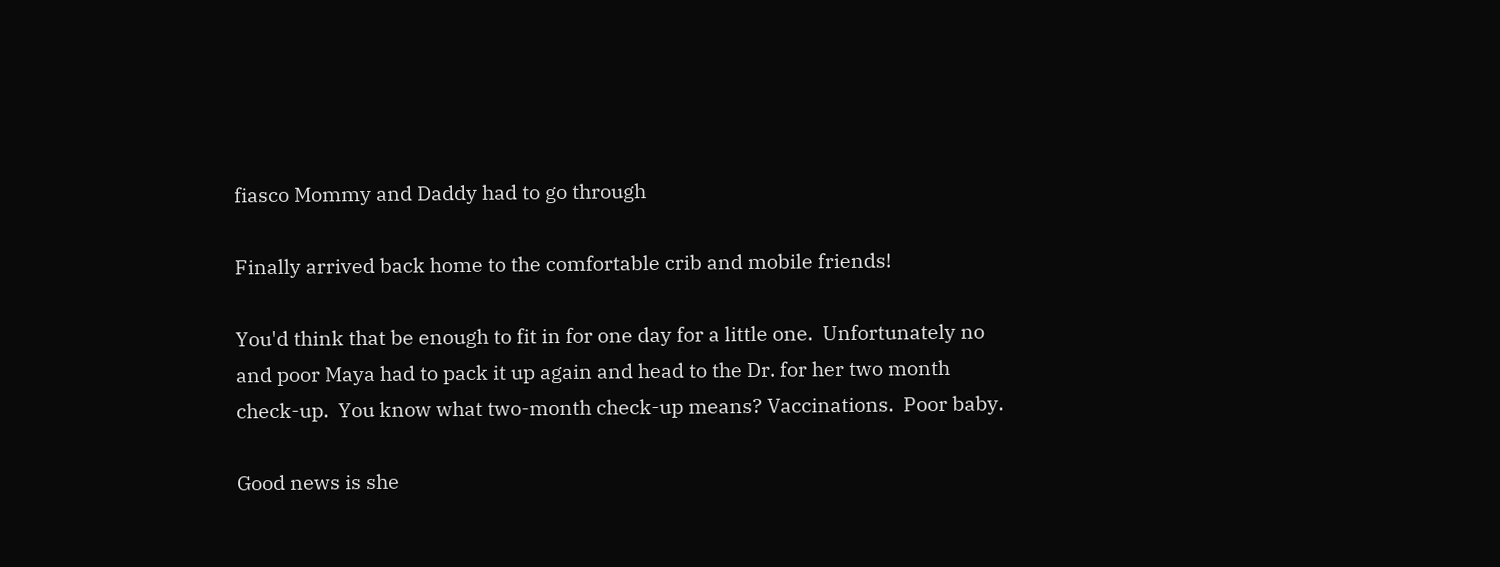fiasco Mommy and Daddy had to go through

Finally arrived back home to the comfortable crib and mobile friends!

You'd think that be enough to fit in for one day for a little one.  Unfortunately no and poor Maya had to pack it up again and head to the Dr. for her two month check-up.  You know what two-month check-up means? Vaccinations.  Poor baby.

Good news is she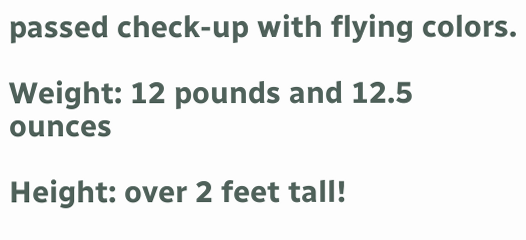passed check-up with flying colors.

Weight: 12 pounds and 12.5 ounces

Height: over 2 feet tall!